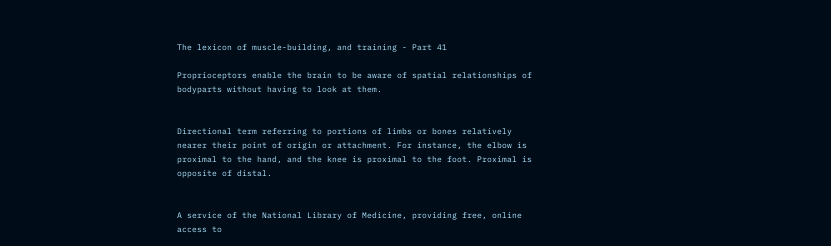The lexicon of muscle-building, and training - Part 41

Proprioceptors enable the brain to be aware of spatial relationships of bodyparts without having to look at them.


Directional term referring to portions of limbs or bones relatively nearer their point of origin or attachment. For instance, the elbow is proximal to the hand, and the knee is proximal to the foot. Proximal is opposite of distal.


A service of the National Library of Medicine, providing free, online access to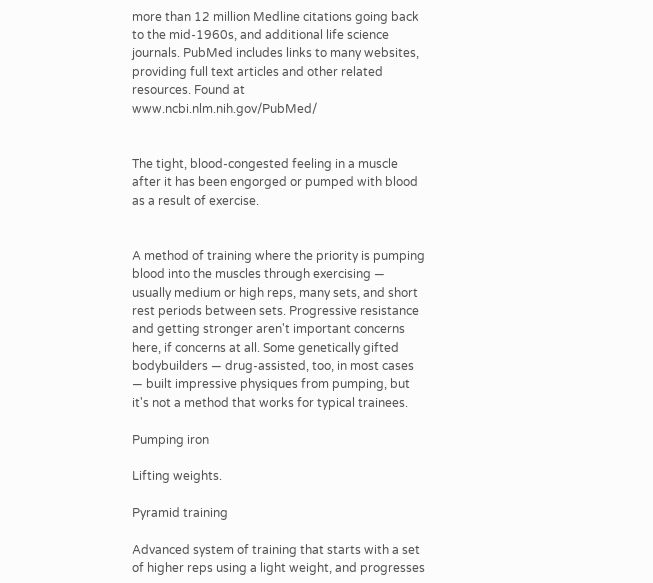more than 12 million Medline citations going back to the mid-1960s, and additional life science journals. PubMed includes links to many websites, providing full text articles and other related resources. Found at www.ncbi.nlm.nih.gov/PubMed/


The tight, blood-congested feeling in a muscle after it has been engorged or pumped with blood as a result of exercise.


A method of training where the priority is pumping blood into the muscles through exercising — usually medium or high reps, many sets, and short rest periods between sets. Progressive resistance and getting stronger aren't important concerns here, if concerns at all. Some genetically gifted bodybuilders — drug-assisted, too, in most cases — built impressive physiques from pumping, but it's not a method that works for typical trainees.

Pumping iron

Lifting weights.

Pyramid training

Advanced system of training that starts with a set of higher reps using a light weight, and progresses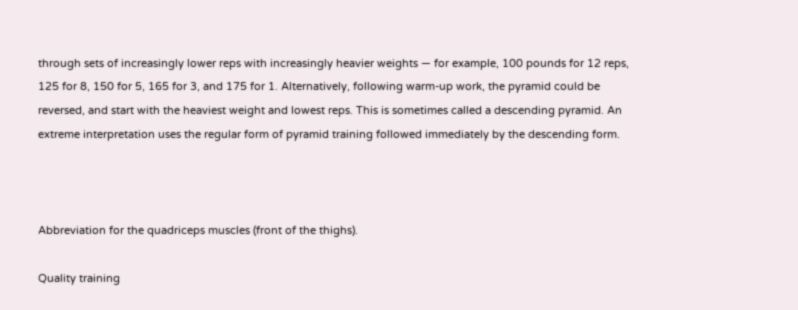through sets of increasingly lower reps with increasingly heavier weights — for example, 100 pounds for 12 reps, 125 for 8, 150 for 5, 165 for 3, and 175 for 1. Alternatively, following warm-up work, the pyramid could be reversed, and start with the heaviest weight and lowest reps. This is sometimes called a descending pyramid. An extreme interpretation uses the regular form of pyramid training followed immediately by the descending form.



Abbreviation for the quadriceps muscles (front of the thighs).

Quality training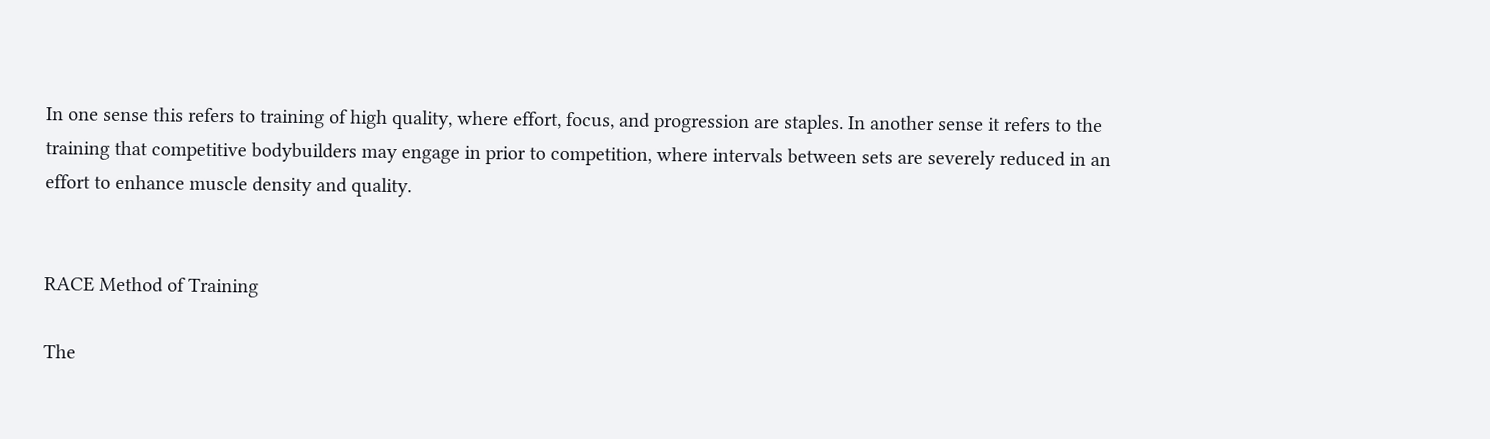In one sense this refers to training of high quality, where effort, focus, and progression are staples. In another sense it refers to the training that competitive bodybuilders may engage in prior to competition, where intervals between sets are severely reduced in an effort to enhance muscle density and quality.


RACE Method of Training

The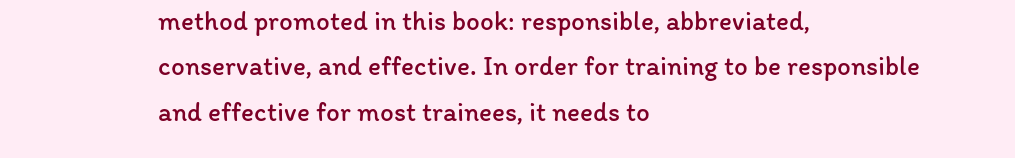method promoted in this book: responsible, abbreviated, conservative, and effective. In order for training to be responsible and effective for most trainees, it needs to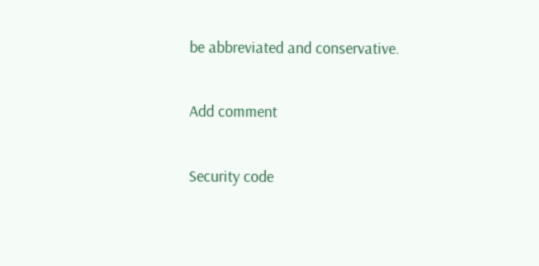be abbreviated and conservative.

Add comment

Security code